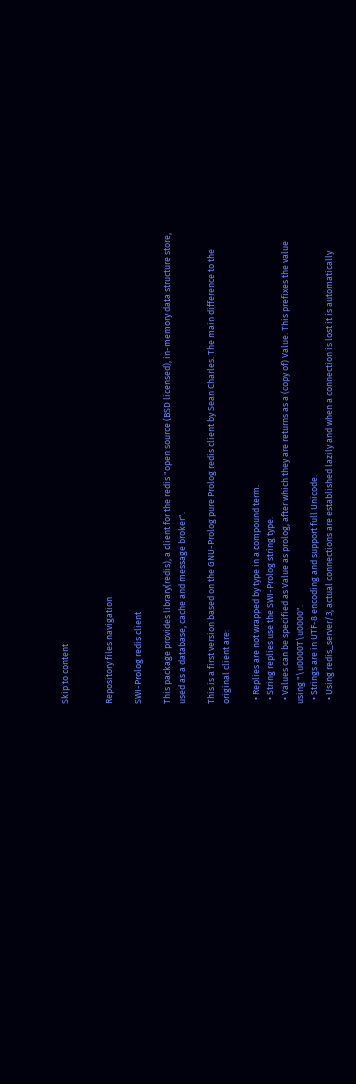Skip to content


Repository files navigation

SWI-Prolog redis client

This package provides library(redis), a client for the redis "open source (BSD licensed), in-memory data structure store, used as a database, cache and message broker".

This is a first version based on the GNU-Prolog pure Prolog redis client by Sean Charles. The main difference to the original client are:

  • Replies are not wrapped by type in a compound term.
  • String replies use the SWI-Prolog string type.
  • Values can be specified as Value as prolog, after which they are returns as a (copy of) Value. This prefixes the value using "\u0000T\u0000".
  • Strings are in UTF-8 encoding and support full Unicode.
  • Using redis_server/3, actual connections are established lazily and when a connection is lost it is automatically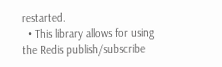restarted.
  • This library allows for using the Redis publish/subscribe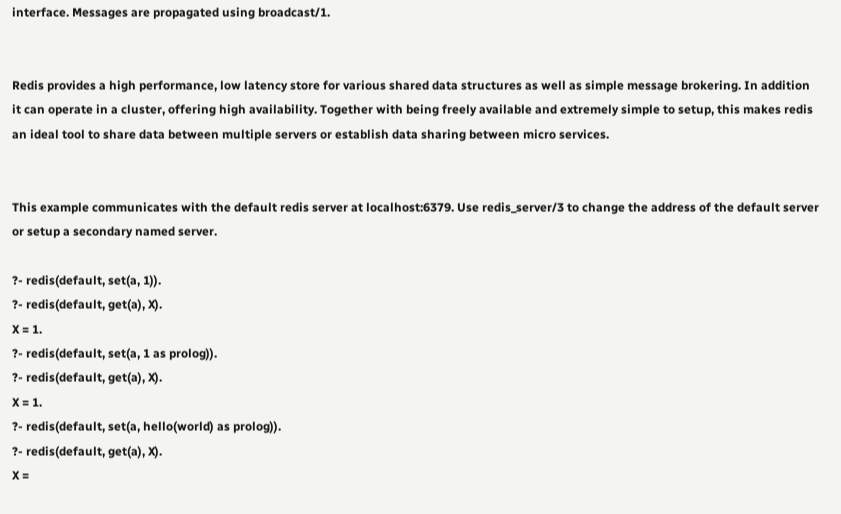interface. Messages are propagated using broadcast/1.


Redis provides a high performance, low latency store for various shared data structures as well as simple message brokering. In addition it can operate in a cluster, offering high availability. Together with being freely available and extremely simple to setup, this makes redis an ideal tool to share data between multiple servers or establish data sharing between micro services.


This example communicates with the default redis server at localhost:6379. Use redis_server/3 to change the address of the default server or setup a secondary named server.

?- redis(default, set(a, 1)).
?- redis(default, get(a), X).
X = 1.
?- redis(default, set(a, 1 as prolog)).
?- redis(default, get(a), X).
X = 1.
?- redis(default, set(a, hello(world) as prolog)).
?- redis(default, get(a), X).
X =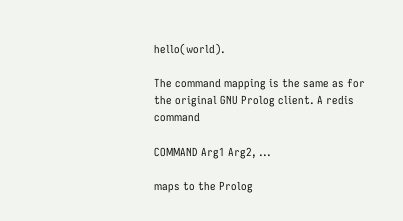hello(world).

The command mapping is the same as for the original GNU Prolog client. A redis command

COMMAND Arg1 Arg2, ...

maps to the Prolog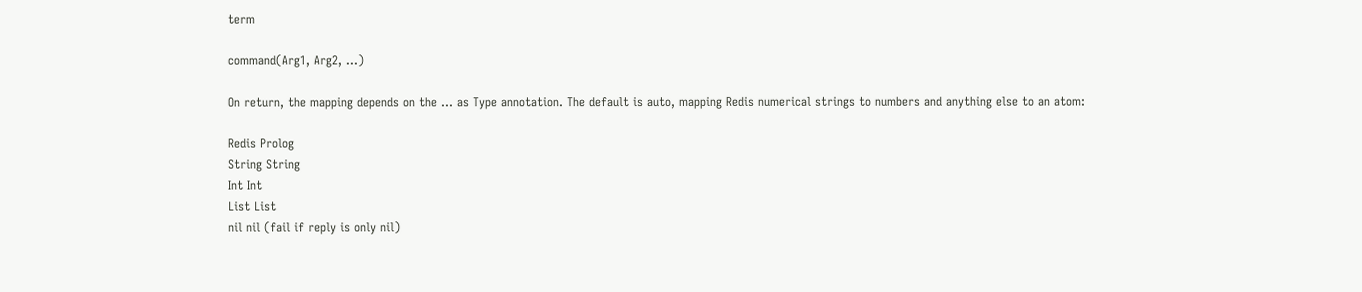term

command(Arg1, Arg2, ...)

On return, the mapping depends on the ... as Type annotation. The default is auto, mapping Redis numerical strings to numbers and anything else to an atom:

Redis Prolog
String String
Int Int
List List
nil nil (fail if reply is only nil)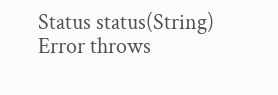Status status(String)
Error throws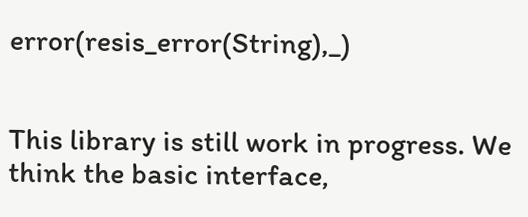error(resis_error(String),_)


This library is still work in progress. We think the basic interface,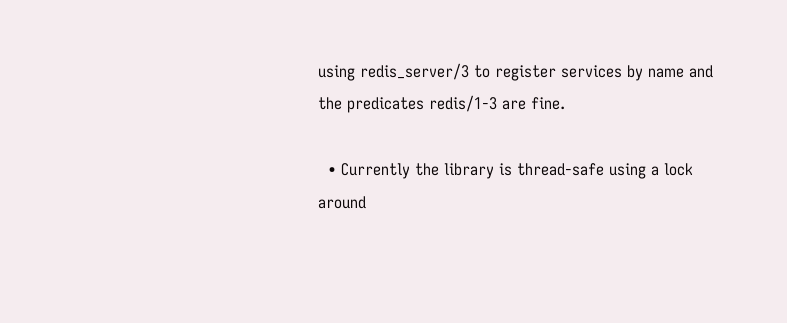using redis_server/3 to register services by name and the predicates redis/1-3 are fine.

  • Currently the library is thread-safe using a lock around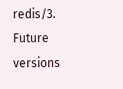redis/3. Future versions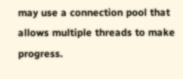may use a connection pool that allows multiple threads to make progress.